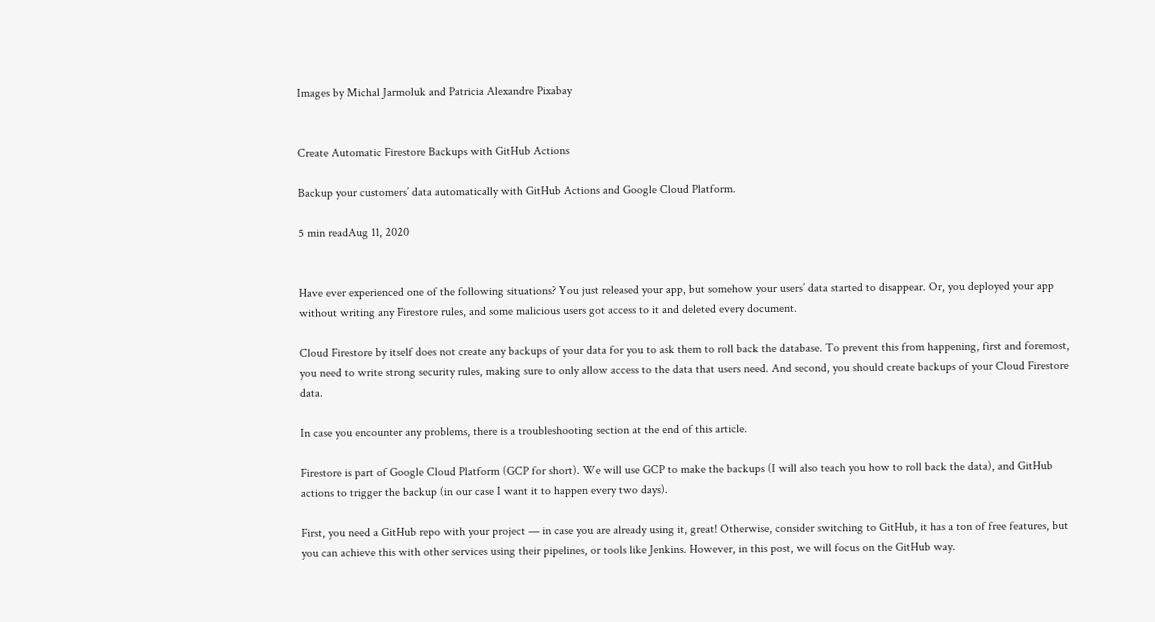Images by Michal Jarmoluk and Patricia Alexandre Pixabay


Create Automatic Firestore Backups with GitHub Actions

Backup your customers’ data automatically with GitHub Actions and Google Cloud Platform.

5 min readAug 11, 2020


Have ever experienced one of the following situations? You just released your app, but somehow your users’ data started to disappear. Or, you deployed your app without writing any Firestore rules, and some malicious users got access to it and deleted every document.

Cloud Firestore by itself does not create any backups of your data for you to ask them to roll back the database. To prevent this from happening, first and foremost, you need to write strong security rules, making sure to only allow access to the data that users need. And second, you should create backups of your Cloud Firestore data.

In case you encounter any problems, there is a troubleshooting section at the end of this article.

Firestore is part of Google Cloud Platform (GCP for short). We will use GCP to make the backups (I will also teach you how to roll back the data), and GitHub actions to trigger the backup (in our case I want it to happen every two days).

First, you need a GitHub repo with your project — in case you are already using it, great! Otherwise, consider switching to GitHub, it has a ton of free features, but you can achieve this with other services using their pipelines, or tools like Jenkins. However, in this post, we will focus on the GitHub way.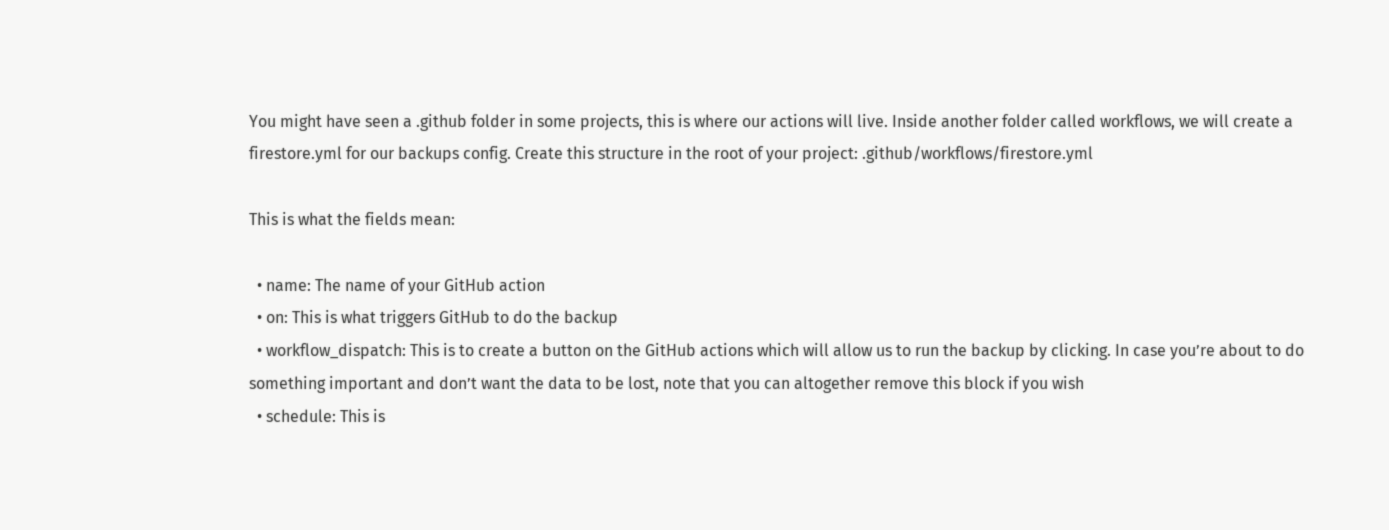You might have seen a .github folder in some projects, this is where our actions will live. Inside another folder called workflows, we will create a firestore.yml for our backups config. Create this structure in the root of your project: .github/workflows/firestore.yml

This is what the fields mean:

  • name: The name of your GitHub action
  • on: This is what triggers GitHub to do the backup
  • workflow_dispatch: This is to create a button on the GitHub actions which will allow us to run the backup by clicking. In case you’re about to do something important and don’t want the data to be lost, note that you can altogether remove this block if you wish
  • schedule: This is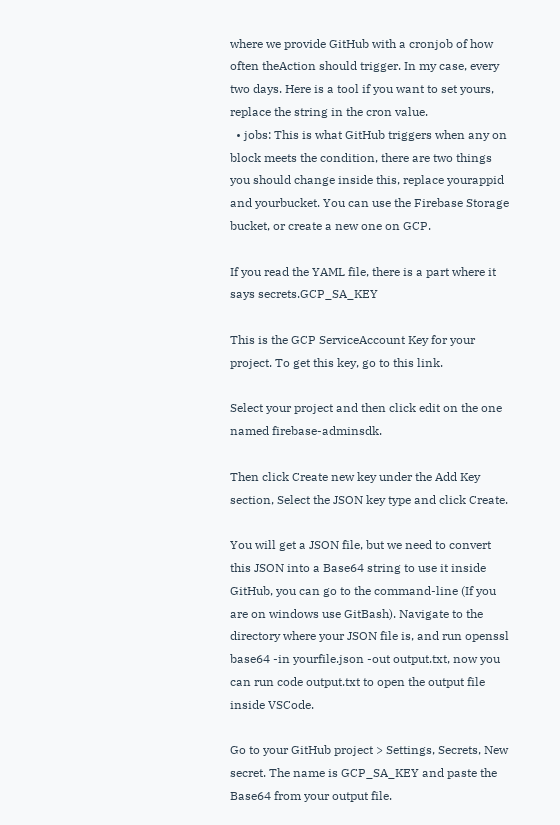where we provide GitHub with a cronjob of how often theAction should trigger. In my case, every two days. Here is a tool if you want to set yours, replace the string in the cron value.
  • jobs: This is what GitHub triggers when any on block meets the condition, there are two things you should change inside this, replace yourappid and yourbucket. You can use the Firebase Storage bucket, or create a new one on GCP.

If you read the YAML file, there is a part where it says secrets.GCP_SA_KEY

This is the GCP ServiceAccount Key for your project. To get this key, go to this link.

Select your project and then click edit on the one named firebase-adminsdk.

Then click Create new key under the Add Key section, Select the JSON key type and click Create.

You will get a JSON file, but we need to convert this JSON into a Base64 string to use it inside GitHub, you can go to the command-line (If you are on windows use GitBash). Navigate to the directory where your JSON file is, and run openssl base64 -in yourfile.json -out output.txt, now you can run code output.txt to open the output file inside VSCode.

Go to your GitHub project > Settings, Secrets, New secret. The name is GCP_SA_KEY and paste the Base64 from your output file.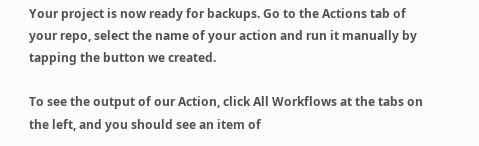Your project is now ready for backups. Go to the Actions tab of your repo, select the name of your action and run it manually by tapping the button we created.

To see the output of our Action, click All Workflows at the tabs on the left, and you should see an item of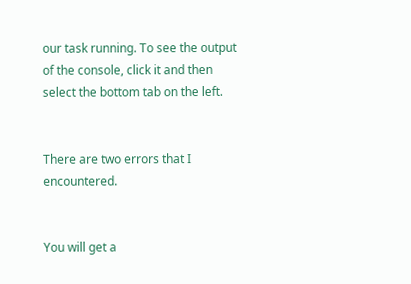our task running. To see the output of the console, click it and then select the bottom tab on the left.


There are two errors that I encountered.


You will get a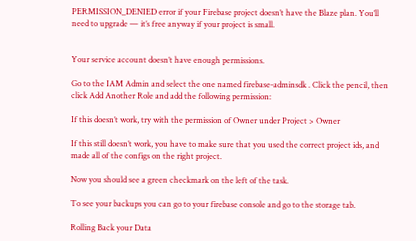PERMISSION_DENIED error if your Firebase project doesn’t have the Blaze plan. You’ll need to upgrade — it’s free anyway if your project is small.


Your service account doesn’t have enough permissions.

Go to the IAM Admin and select the one named firebase-adminsdk . Click the pencil, then click Add Another Role and add the following permission:

If this doesn’t work, try with the permission of Owner under Project > Owner

If this still doesn’t work, you have to make sure that you used the correct project ids, and made all of the configs on the right project.

Now you should see a green checkmark on the left of the task.

To see your backups you can go to your firebase console and go to the storage tab.

Rolling Back your Data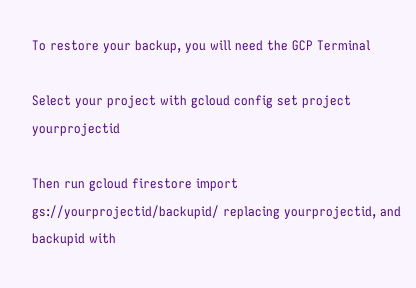To restore your backup, you will need the GCP Terminal

Select your project with gcloud config set project yourprojectid

Then run gcloud firestore import gs://yourprojectid/backupid/ replacing yourprojectid, and backupid with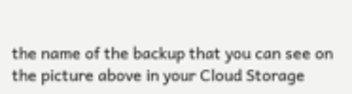the name of the backup that you can see on the picture above in your Cloud Storage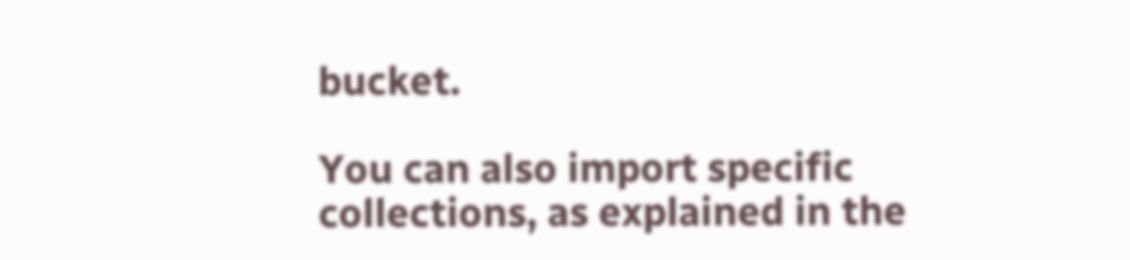bucket.

You can also import specific collections, as explained in the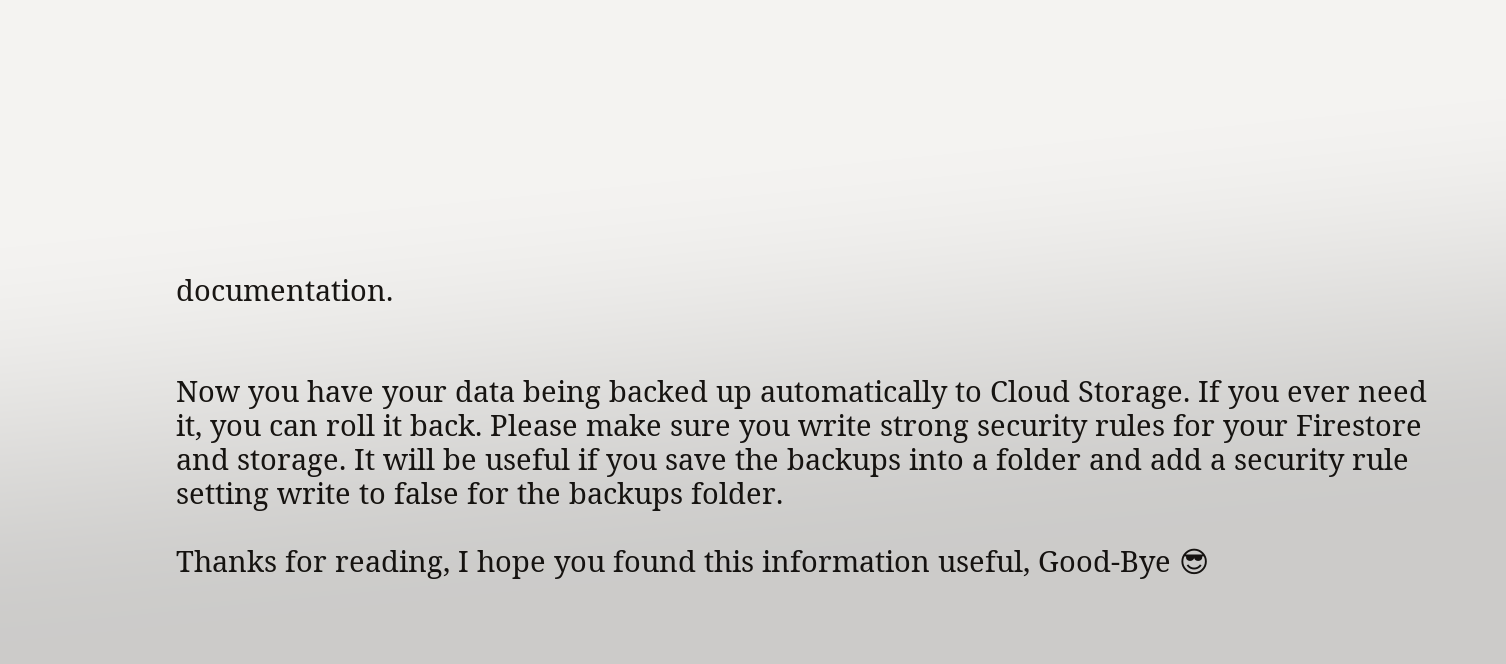documentation.


Now you have your data being backed up automatically to Cloud Storage. If you ever need it, you can roll it back. Please make sure you write strong security rules for your Firestore and storage. It will be useful if you save the backups into a folder and add a security rule setting write to false for the backups folder.

Thanks for reading, I hope you found this information useful, Good-Bye 😎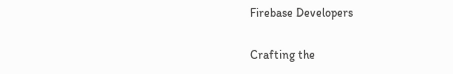Firebase Developers

Crafting the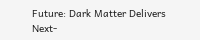Future: Dark Matter Delivers Next-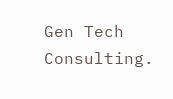Gen Tech Consulting.